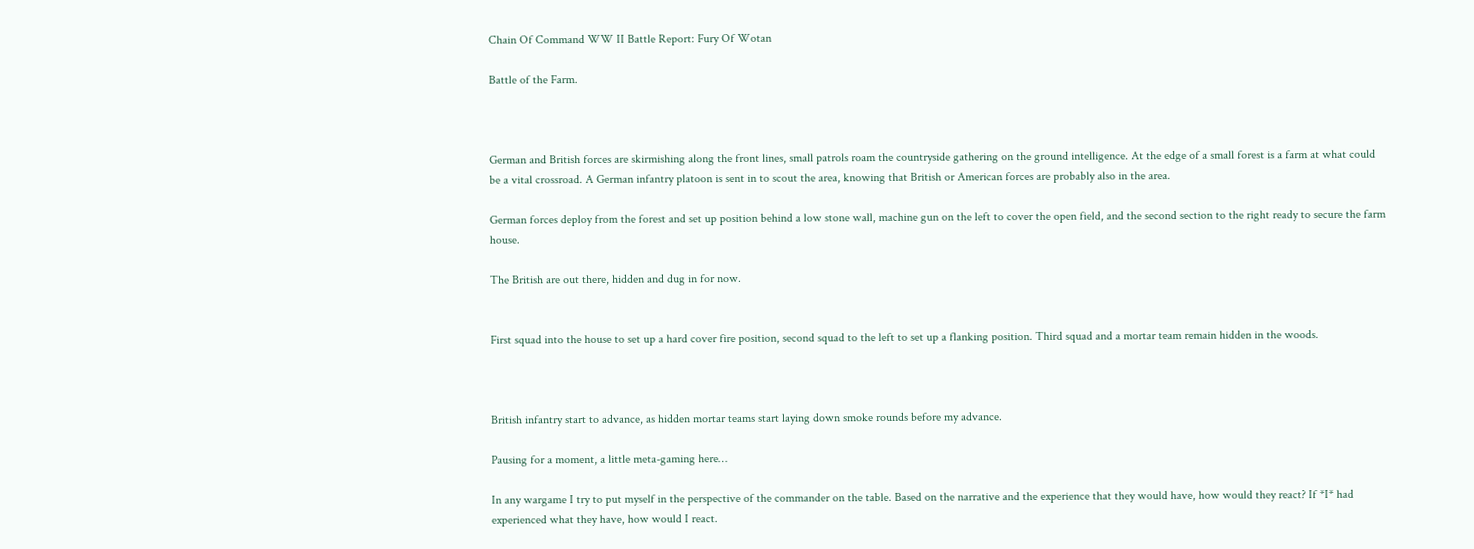Chain Of Command WW II Battle Report: Fury Of Wotan

Battle of the Farm.



German and British forces are skirmishing along the front lines, small patrols roam the countryside gathering on the ground intelligence. At the edge of a small forest is a farm at what could be a vital crossroad. A German infantry platoon is sent in to scout the area, knowing that British or American forces are probably also in the area.

German forces deploy from the forest and set up position behind a low stone wall, machine gun on the left to cover the open field, and the second section to the right ready to secure the farm house.

The British are out there, hidden and dug in for now.


First squad into the house to set up a hard cover fire position, second squad to the left to set up a flanking position. Third squad and a mortar team remain hidden in the woods.



British infantry start to advance, as hidden mortar teams start laying down smoke rounds before my advance.

Pausing for a moment, a little meta-gaming here…

In any wargame I try to put myself in the perspective of the commander on the table. Based on the narrative and the experience that they would have, how would they react? If *I* had experienced what they have, how would I react.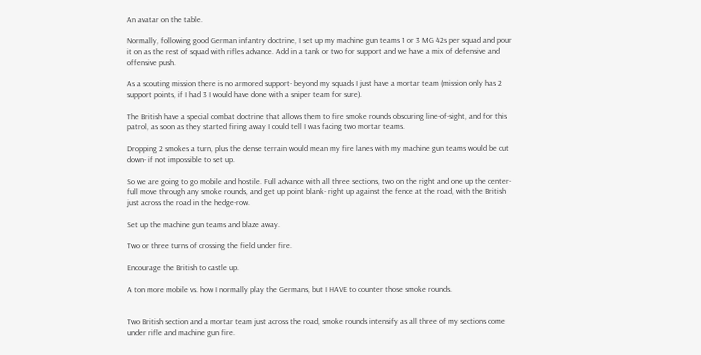An avatar on the table.

Normally, following good German infantry doctrine, I set up my machine gun teams 1 or 3 MG 42s per squad and pour it on as the rest of squad with rifles advance. Add in a tank or two for support and we have a mix of defensive and offensive push.

As a scouting mission there is no armored support- beyond my squads I just have a mortar team (mission only has 2 support points, if I had 3 I would have done with a sniper team for sure).

The British have a special combat doctrine that allows them to fire smoke rounds obscuring line-of-sight, and for this patrol, as soon as they started firing away I could tell I was facing two mortar teams.

Dropping 2 smokes a turn, plus the dense terrain would mean my fire lanes with my machine gun teams would be cut down- if not impossible to set up.

So we are going to go mobile and hostile. Full advance with all three sections, two on the right and one up the center- full move through any smoke rounds, and get up point blank- right up against the fence at the road, with the British just across the road in the hedge-row.

Set up the machine gun teams and blaze away.

Two or three turns of crossing the field under fire.

Encourage the British to castle up.

A ton more mobile vs. how I normally play the Germans, but I HAVE to counter those smoke rounds.


Two British section and a mortar team just across the road, smoke rounds intensify as all three of my sections come under rifle and machine gun fire.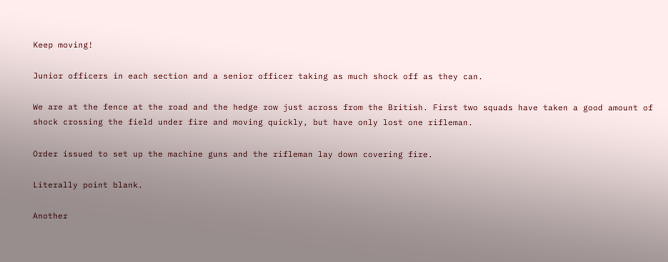Keep moving!

Junior officers in each section and a senior officer taking as much shock off as they can.

We are at the fence at the road and the hedge row just across from the British. First two squads have taken a good amount of shock crossing the field under fire and moving quickly, but have only lost one rifleman.

Order issued to set up the machine guns and the rifleman lay down covering fire.

Literally point blank.

Another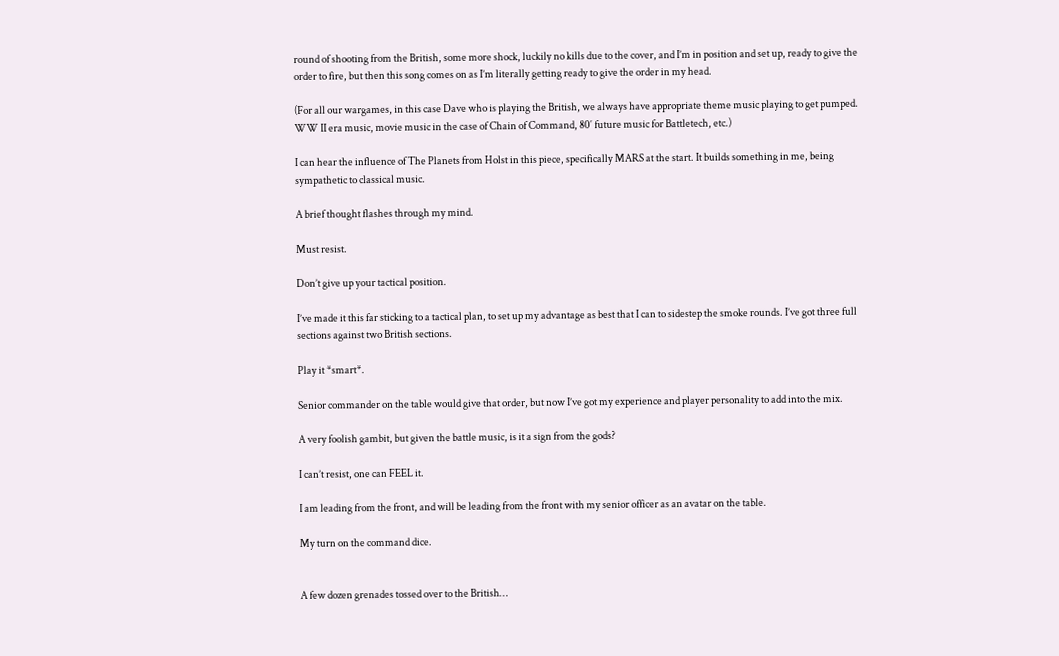round of shooting from the British, some more shock, luckily no kills due to the cover, and I’m in position and set up, ready to give the order to fire, but then this song comes on as I’m literally getting ready to give the order in my head.

(For all our wargames, in this case Dave who is playing the British, we always have appropriate theme music playing to get pumped. WW II era music, movie music in the case of Chain of Command, 80′ future music for Battletech, etc.)

I can hear the influence of The Planets from Holst in this piece, specifically MARS at the start. It builds something in me, being sympathetic to classical music.

A brief thought flashes through my mind.

Must resist.

Don’t give up your tactical position.

I’ve made it this far sticking to a tactical plan, to set up my advantage as best that I can to sidestep the smoke rounds. I’ve got three full sections against two British sections.

Play it *smart*.

Senior commander on the table would give that order, but now I’ve got my experience and player personality to add into the mix.

A very foolish gambit, but given the battle music, is it a sign from the gods?

I can’t resist, one can FEEL it.

I am leading from the front, and will be leading from the front with my senior officer as an avatar on the table.

My turn on the command dice.


A few dozen grenades tossed over to the British…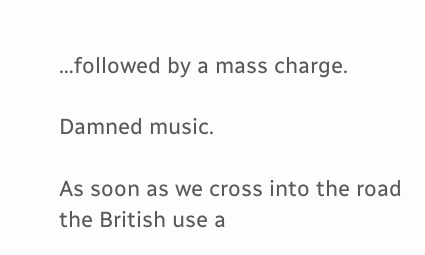…followed by a mass charge.

Damned music.

As soon as we cross into the road the British use a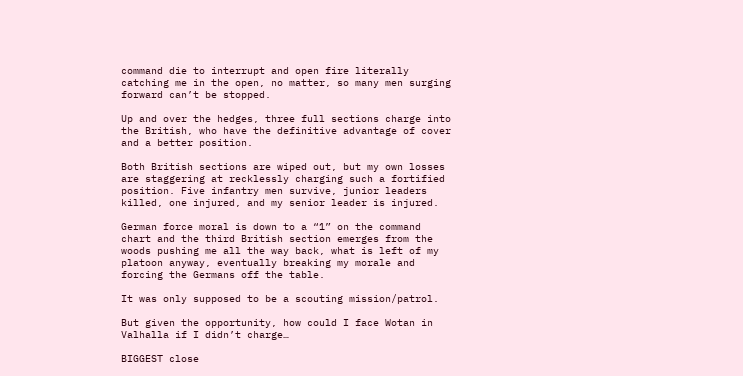command die to interrupt and open fire literally catching me in the open, no matter, so many men surging forward can’t be stopped.

Up and over the hedges, three full sections charge into the British, who have the definitive advantage of cover and a better position.

Both British sections are wiped out, but my own losses are staggering at recklessly charging such a fortified position. Five infantry men survive, junior leaders killed, one injured, and my senior leader is injured.

German force moral is down to a “1” on the command chart and the third British section emerges from the woods pushing me all the way back, what is left of my platoon anyway, eventually breaking my morale and forcing the Germans off the table.

It was only supposed to be a scouting mission/patrol.

But given the opportunity, how could I face Wotan in Valhalla if I didn’t charge…

BIGGEST close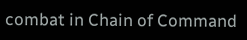combat in Chain of Command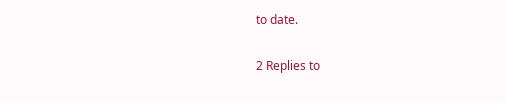to date.

2 Replies to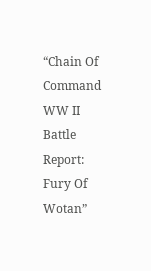“Chain Of Command WW II Battle Report: Fury Of Wotan”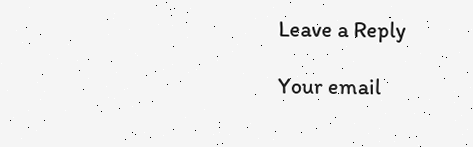Leave a Reply

Your email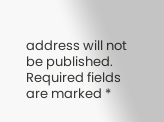address will not be published. Required fields are marked *